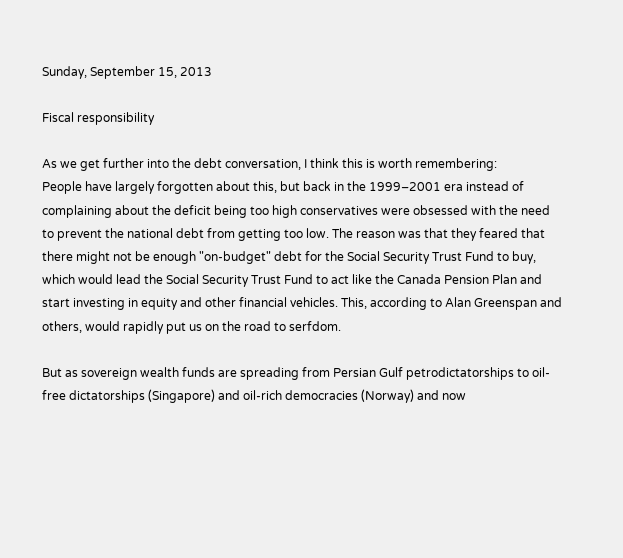Sunday, September 15, 2013

Fiscal responsibility

As we get further into the debt conversation, I think this is worth remembering:
People have largely forgotten about this, but back in the 1999–2001 era instead of complaining about the deficit being too high conservatives were obsessed with the need to prevent the national debt from getting too low. The reason was that they feared that there might not be enough "on-budget" debt for the Social Security Trust Fund to buy, which would lead the Social Security Trust Fund to act like the Canada Pension Plan and start investing in equity and other financial vehicles. This, according to Alan Greenspan and others, would rapidly put us on the road to serfdom.

But as sovereign wealth funds are spreading from Persian Gulf petrodictatorships to oil-free dictatorships (Singapore) and oil-rich democracies (Norway) and now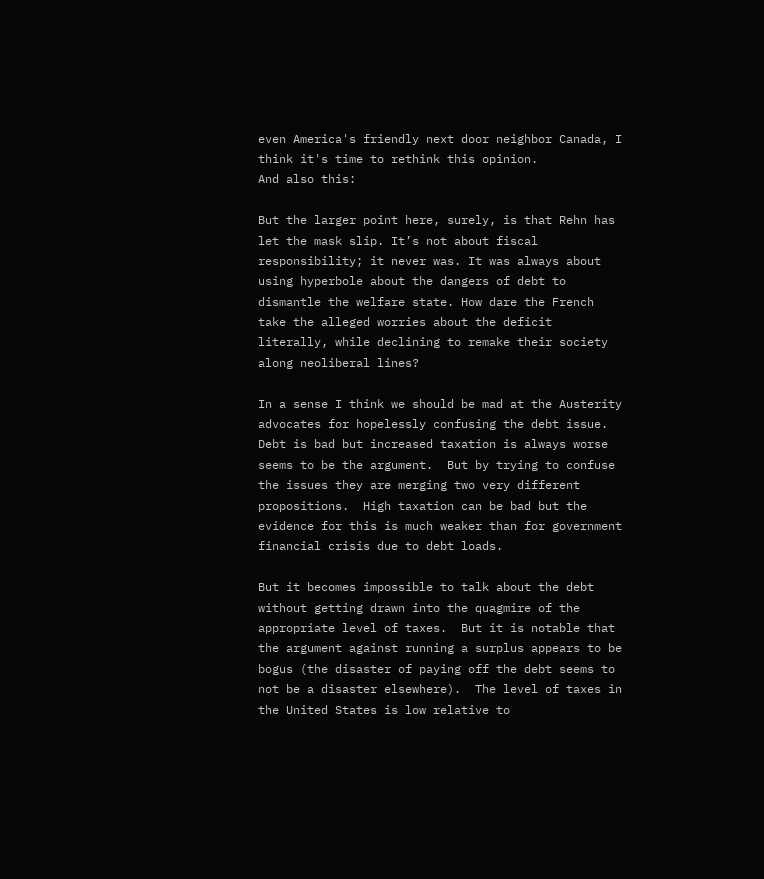even America's friendly next door neighbor Canada, I think it's time to rethink this opinion.
And also this:

But the larger point here, surely, is that Rehn has let the mask slip. It’s not about fiscal responsibility; it never was. It was always about using hyperbole about the dangers of debt to dismantle the welfare state. How dare the French take the alleged worries about the deficit literally, while declining to remake their society along neoliberal lines?

In a sense I think we should be mad at the Austerity advocates for hopelessly confusing the debt issue.  Debt is bad but increased taxation is always worse seems to be the argument.  But by trying to confuse the issues they are merging two very different propositions.  High taxation can be bad but the evidence for this is much weaker than for government financial crisis due to debt loads.

But it becomes impossible to talk about the debt without getting drawn into the quagmire of the appropriate level of taxes.  But it is notable that the argument against running a surplus appears to be bogus (the disaster of paying off the debt seems to not be a disaster elsewhere).  The level of taxes in the United States is low relative to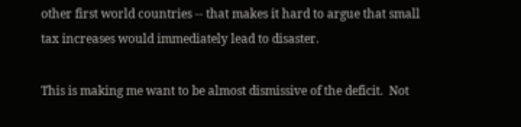other first world countries -- that makes it hard to argue that small tax increases would immediately lead to disaster.

This is making me want to be almost dismissive of the deficit.  Not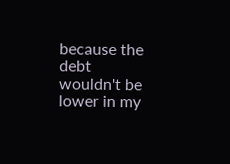because the debt wouldn't be lower in my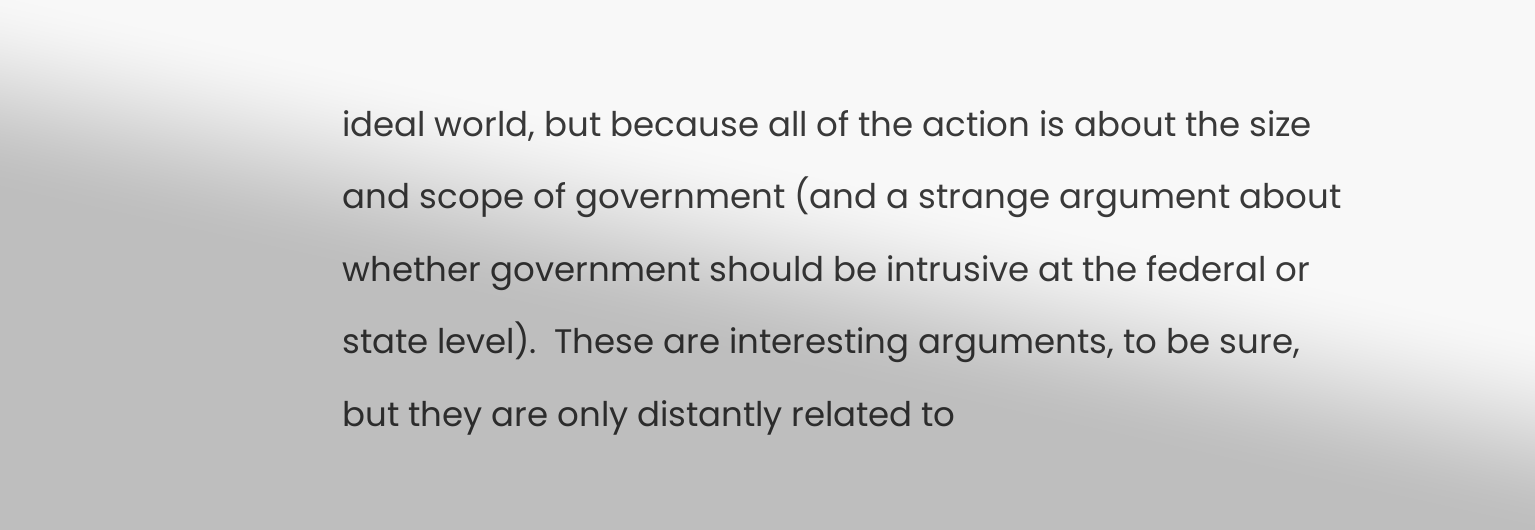ideal world, but because all of the action is about the size and scope of government (and a strange argument about whether government should be intrusive at the federal or state level).  These are interesting arguments, to be sure, but they are only distantly related to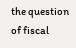the question of fiscal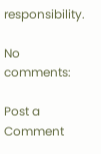responsibility.

No comments:

Post a Comment